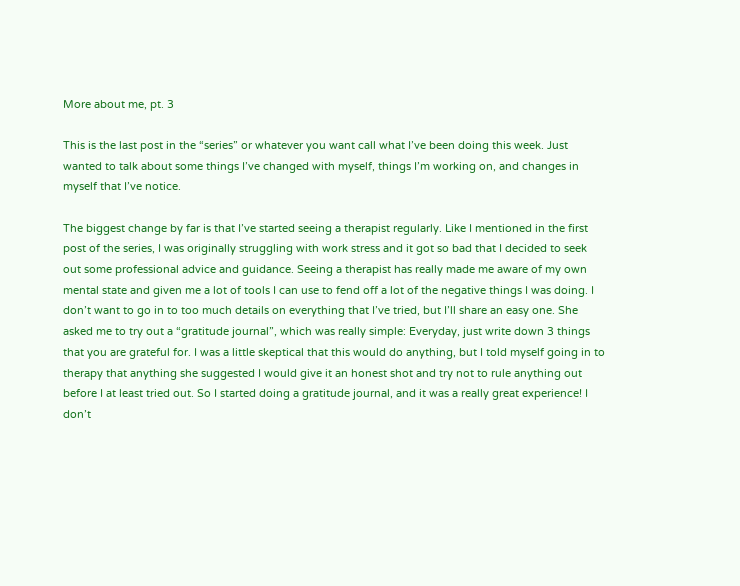More about me, pt. 3

This is the last post in the “series” or whatever you want call what I’ve been doing this week. Just wanted to talk about some things I’ve changed with myself, things I’m working on, and changes in myself that I’ve notice.

The biggest change by far is that I’ve started seeing a therapist regularly. Like I mentioned in the first post of the series, I was originally struggling with work stress and it got so bad that I decided to seek out some professional advice and guidance. Seeing a therapist has really made me aware of my own mental state and given me a lot of tools I can use to fend off a lot of the negative things I was doing. I don’t want to go in to too much details on everything that I’ve tried, but I’ll share an easy one. She asked me to try out a “gratitude journal”, which was really simple: Everyday, just write down 3 things that you are grateful for. I was a little skeptical that this would do anything, but I told myself going in to therapy that anything she suggested I would give it an honest shot and try not to rule anything out before I at least tried out. So I started doing a gratitude journal, and it was a really great experience! I don’t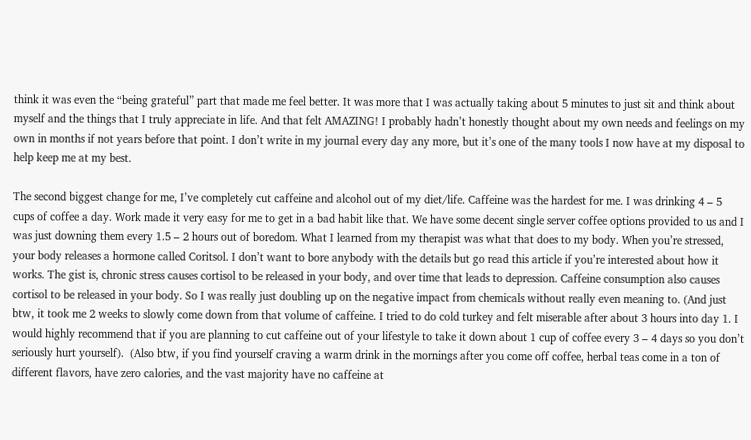think it was even the “being grateful” part that made me feel better. It was more that I was actually taking about 5 minutes to just sit and think about myself and the things that I truly appreciate in life. And that felt AMAZING! I probably hadn’t honestly thought about my own needs and feelings on my own in months if not years before that point. I don’t write in my journal every day any more, but it’s one of the many tools I now have at my disposal to help keep me at my best.

The second biggest change for me, I’ve completely cut caffeine and alcohol out of my diet/life. Caffeine was the hardest for me. I was drinking 4 – 5 cups of coffee a day. Work made it very easy for me to get in a bad habit like that. We have some decent single server coffee options provided to us and I was just downing them every 1.5 – 2 hours out of boredom. What I learned from my therapist was what that does to my body. When you’re stressed, your body releases a hormone called Coritsol. I don’t want to bore anybody with the details but go read this article if you’re interested about how it works. The gist is, chronic stress causes cortisol to be released in your body, and over time that leads to depression. Caffeine consumption also causes cortisol to be released in your body. So I was really just doubling up on the negative impact from chemicals without really even meaning to. (And just btw, it took me 2 weeks to slowly come down from that volume of caffeine. I tried to do cold turkey and felt miserable after about 3 hours into day 1. I would highly recommend that if you are planning to cut caffeine out of your lifestyle to take it down about 1 cup of coffee every 3 – 4 days so you don’t seriously hurt yourself).  (Also btw, if you find yourself craving a warm drink in the mornings after you come off coffee, herbal teas come in a ton of different flavors, have zero calories, and the vast majority have no caffeine at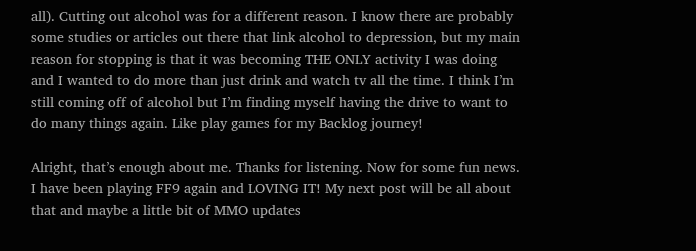all). Cutting out alcohol was for a different reason. I know there are probably some studies or articles out there that link alcohol to depression, but my main reason for stopping is that it was becoming THE ONLY activity I was doing and I wanted to do more than just drink and watch tv all the time. I think I’m still coming off of alcohol but I’m finding myself having the drive to want to do many things again. Like play games for my Backlog journey!

Alright, that’s enough about me. Thanks for listening. Now for some fun news. I have been playing FF9 again and LOVING IT! My next post will be all about that and maybe a little bit of MMO updates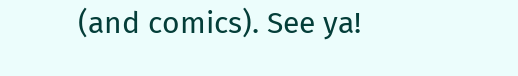(and comics). See ya!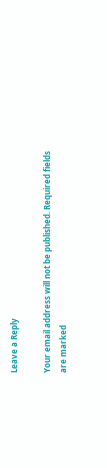Leave a Reply

Your email address will not be published. Required fields are marked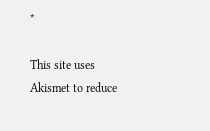*

This site uses Akismet to reduce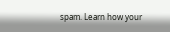spam. Learn how your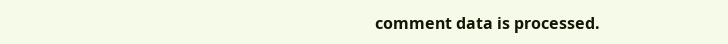comment data is processed.